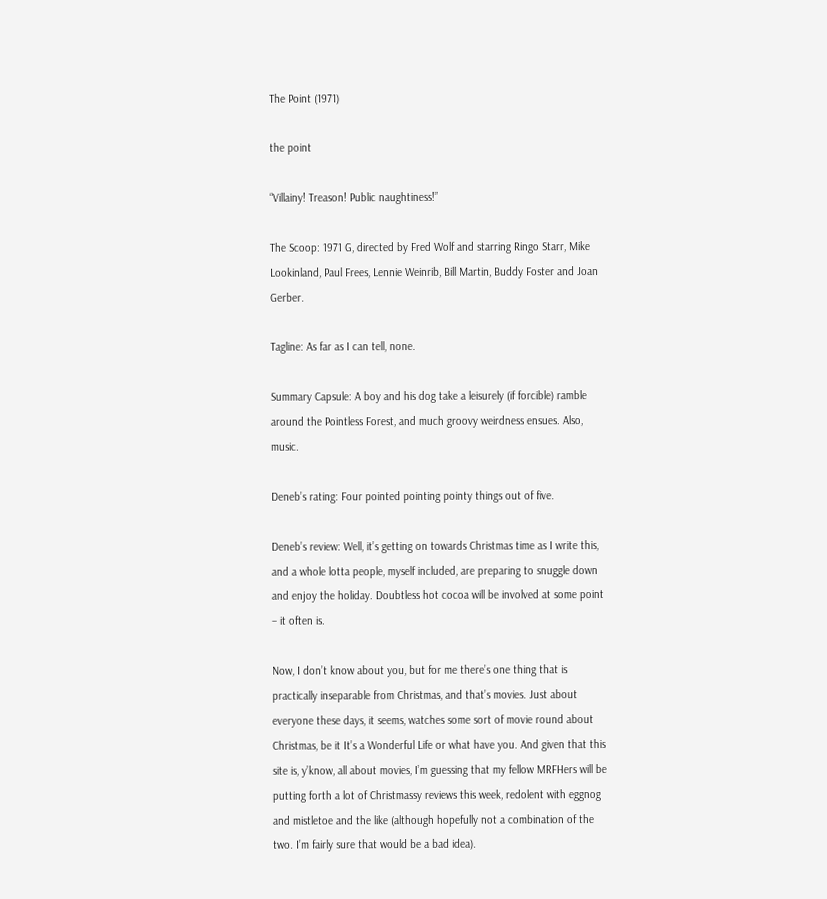The Point (1971)

the point

“Villainy! Treason! Public naughtiness!”

The Scoop: 1971 G, directed by Fred Wolf and starring Ringo Starr, Mike Lookinland, Paul Frees, Lennie Weinrib, Bill Martin, Buddy Foster and Joan Gerber.

Tagline: As far as I can tell, none.

Summary Capsule: A boy and his dog take a leisurely (if forcible) ramble around the Pointless Forest, and much groovy weirdness ensues. Also, music.

Deneb’s rating: Four pointed pointing pointy things out of five.

Deneb’s review: Well, it’s getting on towards Christmas time as I write this, and a whole lotta people, myself included, are preparing to snuggle down and enjoy the holiday. Doubtless hot cocoa will be involved at some point – it often is.

Now, I don’t know about you, but for me there’s one thing that is practically inseparable from Christmas, and that’s movies. Just about everyone these days, it seems, watches some sort of movie round about Christmas, be it It’s a Wonderful Life or what have you. And given that this site is, y’know, all about movies, I’m guessing that my fellow MRFHers will be putting forth a lot of Christmassy reviews this week, redolent with eggnog and mistletoe and the like (although hopefully not a combination of the two. I’m fairly sure that would be a bad idea).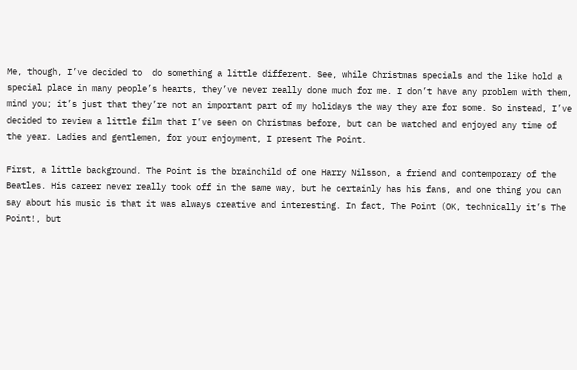Me, though, I’ve decided to  do something a little different. See, while Christmas specials and the like hold a special place in many people’s hearts, they’ve never really done much for me. I don’t have any problem with them, mind you; it’s just that they’re not an important part of my holidays the way they are for some. So instead, I’ve decided to review a little film that I’ve seen on Christmas before, but can be watched and enjoyed any time of the year. Ladies and gentlemen, for your enjoyment, I present The Point.

First, a little background. The Point is the brainchild of one Harry Nilsson, a friend and contemporary of the Beatles. His career never really took off in the same way, but he certainly has his fans, and one thing you can say about his music is that it was always creative and interesting. In fact, The Point (OK, technically it’s The Point!, but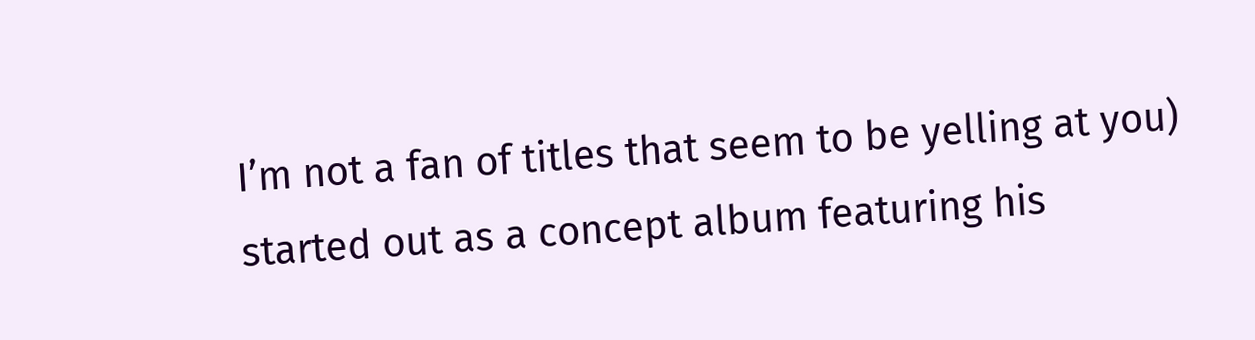I’m not a fan of titles that seem to be yelling at you) started out as a concept album featuring his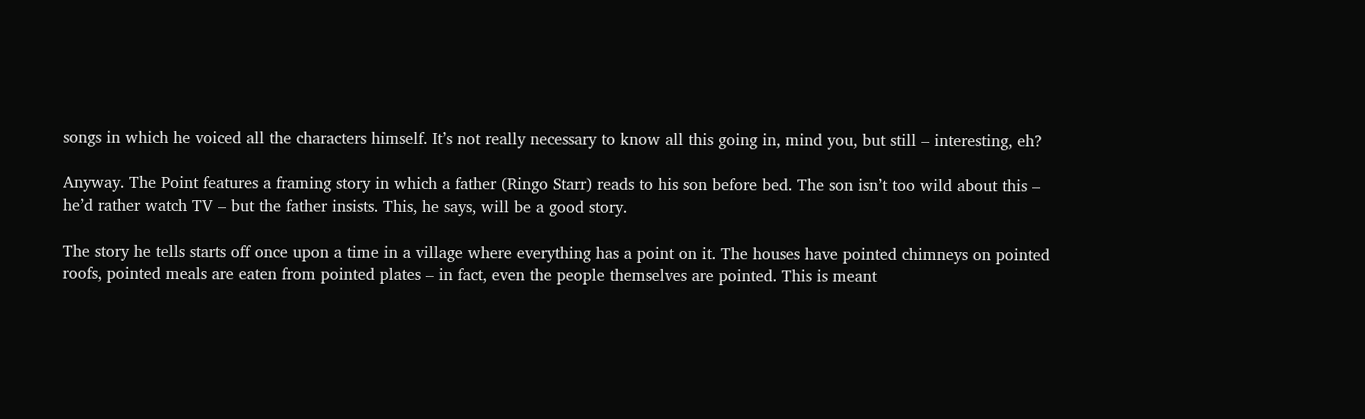songs in which he voiced all the characters himself. It’s not really necessary to know all this going in, mind you, but still – interesting, eh?

Anyway. The Point features a framing story in which a father (Ringo Starr) reads to his son before bed. The son isn’t too wild about this – he’d rather watch TV – but the father insists. This, he says, will be a good story.

The story he tells starts off once upon a time in a village where everything has a point on it. The houses have pointed chimneys on pointed roofs, pointed meals are eaten from pointed plates – in fact, even the people themselves are pointed. This is meant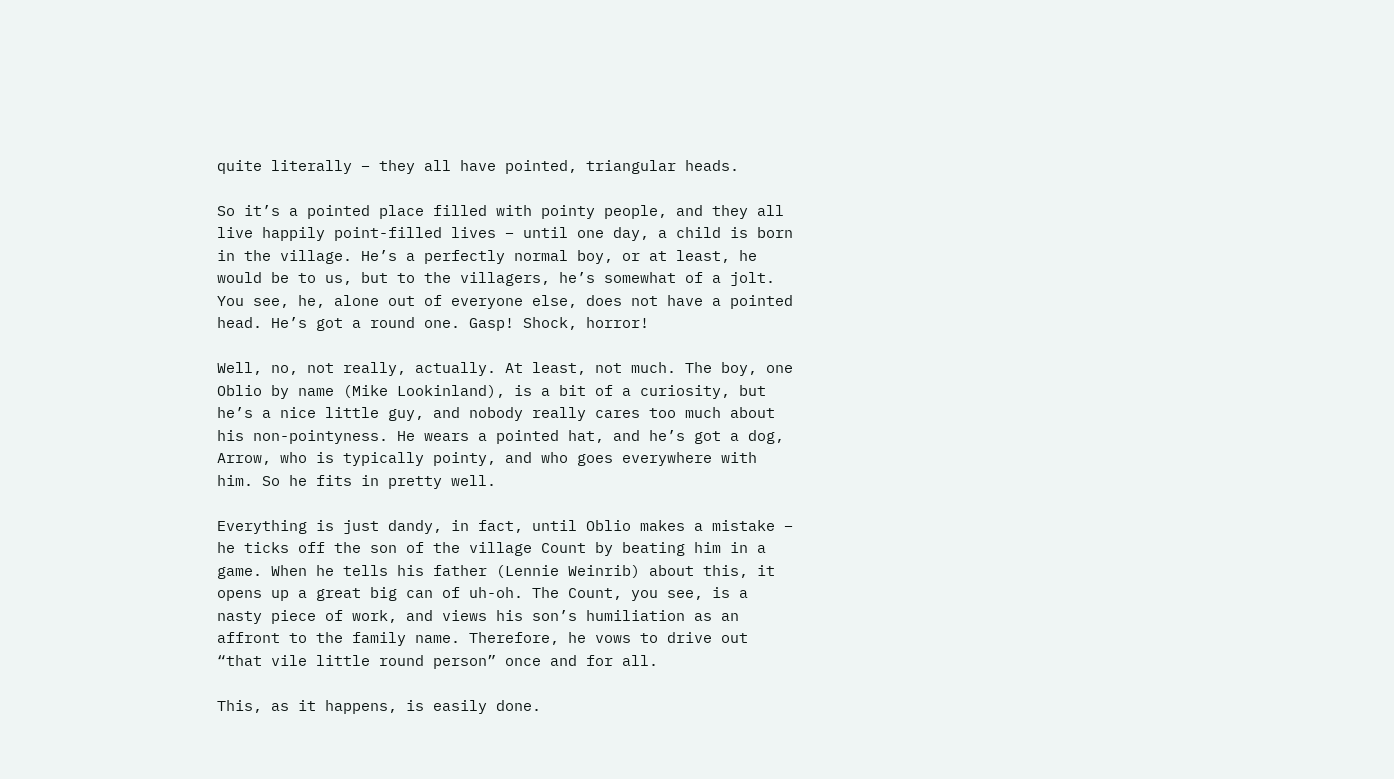quite literally – they all have pointed, triangular heads.

So it’s a pointed place filled with pointy people, and they all live happily point-filled lives – until one day, a child is born in the village. He’s a perfectly normal boy, or at least, he would be to us, but to the villagers, he’s somewhat of a jolt. You see, he, alone out of everyone else, does not have a pointed head. He’s got a round one. Gasp! Shock, horror!

Well, no, not really, actually. At least, not much. The boy, one Oblio by name (Mike Lookinland), is a bit of a curiosity, but he’s a nice little guy, and nobody really cares too much about his non-pointyness. He wears a pointed hat, and he’s got a dog, Arrow, who is typically pointy, and who goes everywhere with him. So he fits in pretty well.

Everything is just dandy, in fact, until Oblio makes a mistake – he ticks off the son of the village Count by beating him in a game. When he tells his father (Lennie Weinrib) about this, it opens up a great big can of uh-oh. The Count, you see, is a nasty piece of work, and views his son’s humiliation as an affront to the family name. Therefore, he vows to drive out “that vile little round person” once and for all.

This, as it happens, is easily done.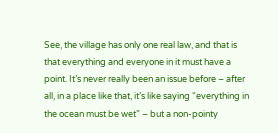See, the village has only one real law, and that is that everything and everyone in it must have a point. It’s never really been an issue before – after all, in a place like that, it’s like saying “everything in the ocean must be wet” – but a non-pointy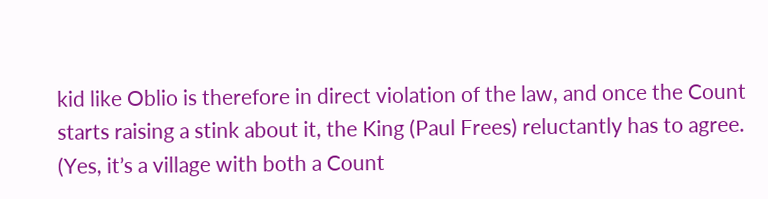kid like Oblio is therefore in direct violation of the law, and once the Count starts raising a stink about it, the King (Paul Frees) reluctantly has to agree. (Yes, it’s a village with both a Count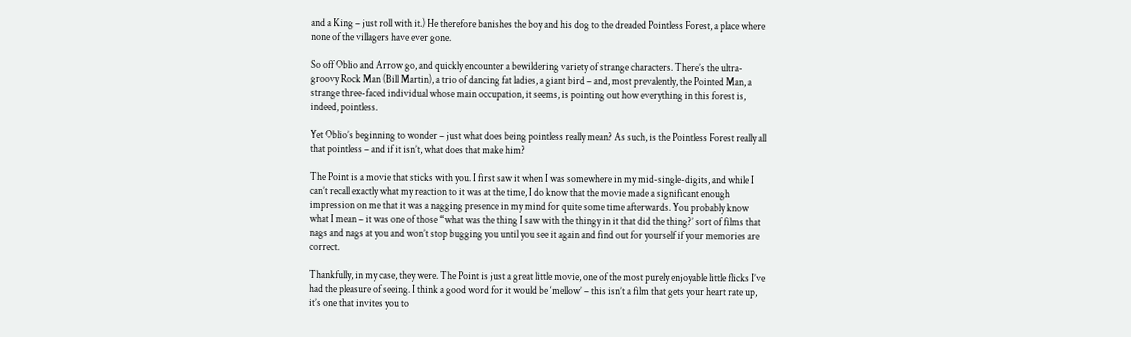and a King – just roll with it.) He therefore banishes the boy and his dog to the dreaded Pointless Forest, a place where none of the villagers have ever gone.

So off Oblio and Arrow go, and quickly encounter a bewildering variety of strange characters. There’s the ultra-groovy Rock Man (Bill Martin), a trio of dancing fat ladies, a giant bird – and, most prevalently, the Pointed Man, a strange three-faced individual whose main occupation, it seems, is pointing out how everything in this forest is, indeed, pointless.

Yet Oblio’s beginning to wonder – just what does being pointless really mean? As such, is the Pointless Forest really all that pointless – and if it isn’t, what does that make him?

The Point is a movie that sticks with you. I first saw it when I was somewhere in my mid-single-digits, and while I can’t recall exactly what my reaction to it was at the time, I do know that the movie made a significant enough impression on me that it was a nagging presence in my mind for quite some time afterwards. You probably know what I mean – it was one of those “what was the thing I saw with the thingy in it that did the thing?’ sort of films that nags and nags at you and won’t stop bugging you until you see it again and find out for yourself if your memories are correct.

Thankfully, in my case, they were. The Point is just a great little movie, one of the most purely enjoyable little flicks I’ve had the pleasure of seeing. I think a good word for it would be ‘mellow’ – this isn’t a film that gets your heart rate up, it’s one that invites you to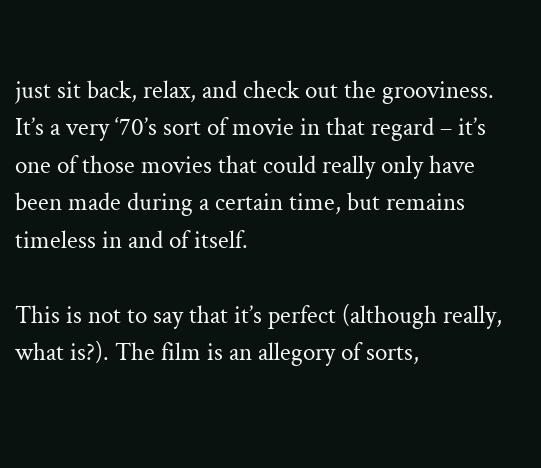just sit back, relax, and check out the grooviness. It’s a very ‘70’s sort of movie in that regard – it’s one of those movies that could really only have been made during a certain time, but remains timeless in and of itself.

This is not to say that it’s perfect (although really, what is?). The film is an allegory of sorts,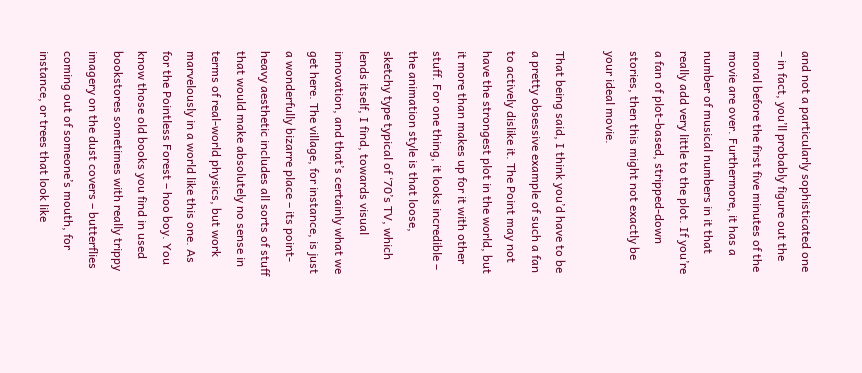and not a particularly sophisticated one – in fact, you’ll probably figure out the moral before the first five minutes of the movie are over. Furthermore, it has a number of musical numbers in it that really add very little to the plot. If you’re a fan of plot-based, stripped-down stories, then this might not exactly be your ideal movie.

That being said, I think you’d have to be a pretty obsessive example of such a fan to actively dislike it. The Point may not have the strongest plot in the world, but it more than makes up for it with other stuff. For one thing, it looks incredible – the animation style is that loose, sketchy type typical of ‘70’s TV, which lends itself, I find, towards visual innovation, and that’s certainly what we get here. The village, for instance, is just a wonderfully bizarre place – its point-heavy aesthetic includes all sorts of stuff that would make absolutely no sense in terms of real-world physics, but work marvelously in a world like this one. As for the Pointless Forest – hoo boy. You know those old books you find in used bookstores sometimes with really trippy imagery on the dust covers – butterflies coming out of someone’s mouth, for instance, or trees that look like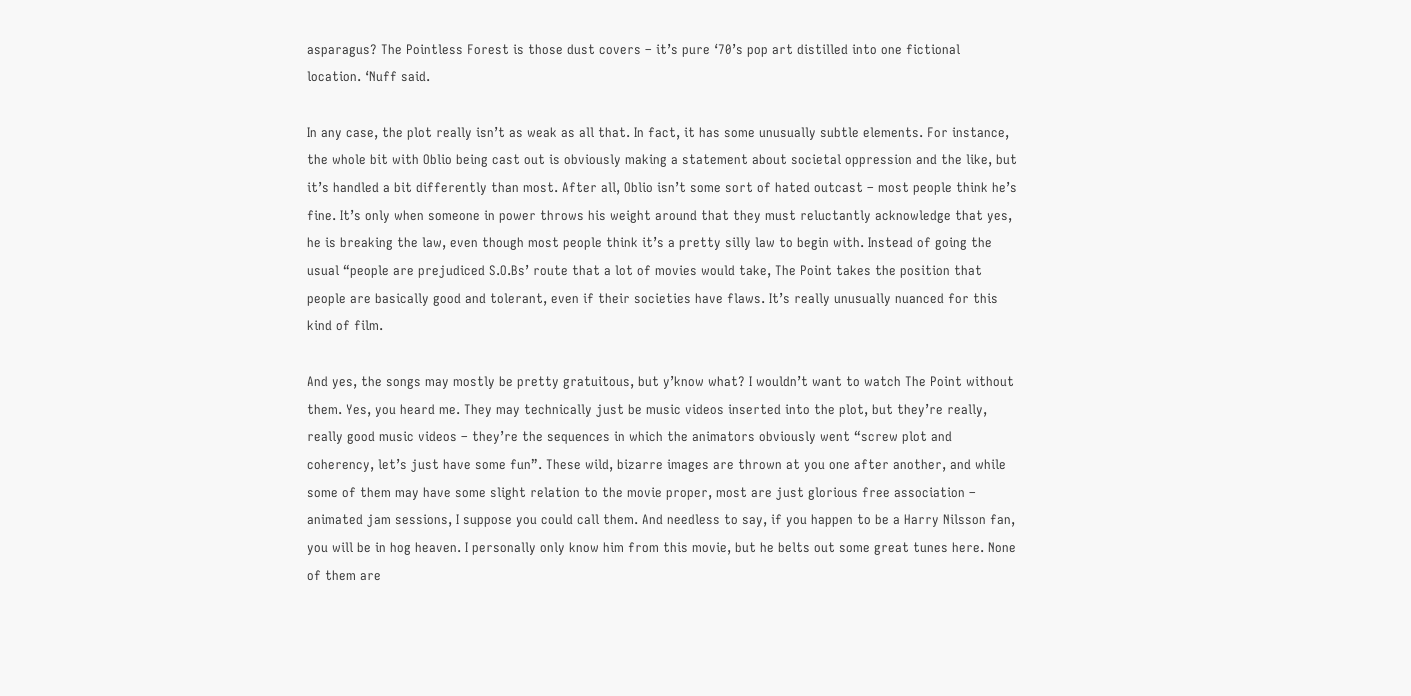asparagus? The Pointless Forest is those dust covers – it’s pure ‘70’s pop art distilled into one fictional location. ‘Nuff said.

In any case, the plot really isn’t as weak as all that. In fact, it has some unusually subtle elements. For instance, the whole bit with Oblio being cast out is obviously making a statement about societal oppression and the like, but it’s handled a bit differently than most. After all, Oblio isn’t some sort of hated outcast – most people think he’s fine. It’s only when someone in power throws his weight around that they must reluctantly acknowledge that yes, he is breaking the law, even though most people think it’s a pretty silly law to begin with. Instead of going the usual “people are prejudiced S.O.Bs’ route that a lot of movies would take, The Point takes the position that people are basically good and tolerant, even if their societies have flaws. It’s really unusually nuanced for this kind of film.

And yes, the songs may mostly be pretty gratuitous, but y’know what? I wouldn’t want to watch The Point without them. Yes, you heard me. They may technically just be music videos inserted into the plot, but they’re really, really good music videos – they’re the sequences in which the animators obviously went “screw plot and coherency, let’s just have some fun”. These wild, bizarre images are thrown at you one after another, and while some of them may have some slight relation to the movie proper, most are just glorious free association – animated jam sessions, I suppose you could call them. And needless to say, if you happen to be a Harry Nilsson fan, you will be in hog heaven. I personally only know him from this movie, but he belts out some great tunes here. None of them are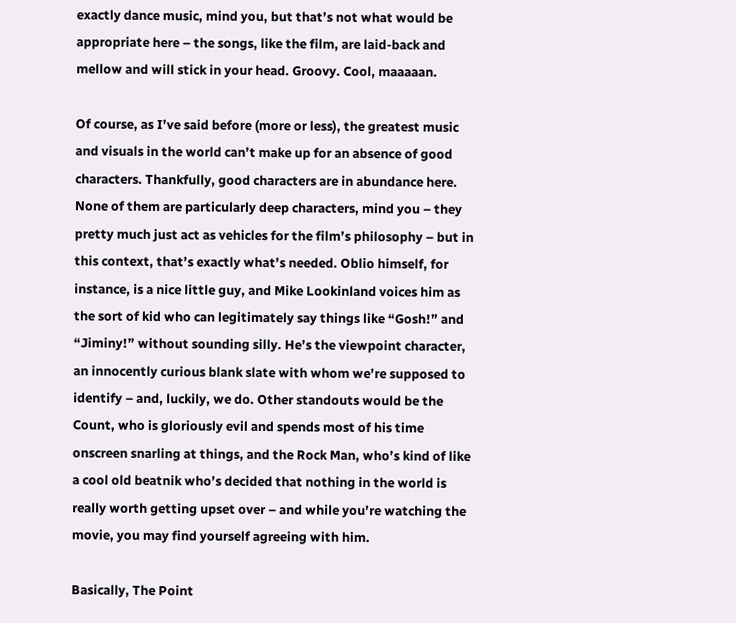exactly dance music, mind you, but that’s not what would be appropriate here – the songs, like the film, are laid-back and mellow and will stick in your head. Groovy. Cool, maaaaan.

Of course, as I’ve said before (more or less), the greatest music and visuals in the world can’t make up for an absence of good characters. Thankfully, good characters are in abundance here. None of them are particularly deep characters, mind you – they pretty much just act as vehicles for the film’s philosophy – but in this context, that’s exactly what’s needed. Oblio himself, for instance, is a nice little guy, and Mike Lookinland voices him as the sort of kid who can legitimately say things like “Gosh!” and “Jiminy!” without sounding silly. He’s the viewpoint character, an innocently curious blank slate with whom we’re supposed to identify – and, luckily, we do. Other standouts would be the Count, who is gloriously evil and spends most of his time onscreen snarling at things, and the Rock Man, who’s kind of like a cool old beatnik who’s decided that nothing in the world is really worth getting upset over – and while you’re watching the movie, you may find yourself agreeing with him.

Basically, The Point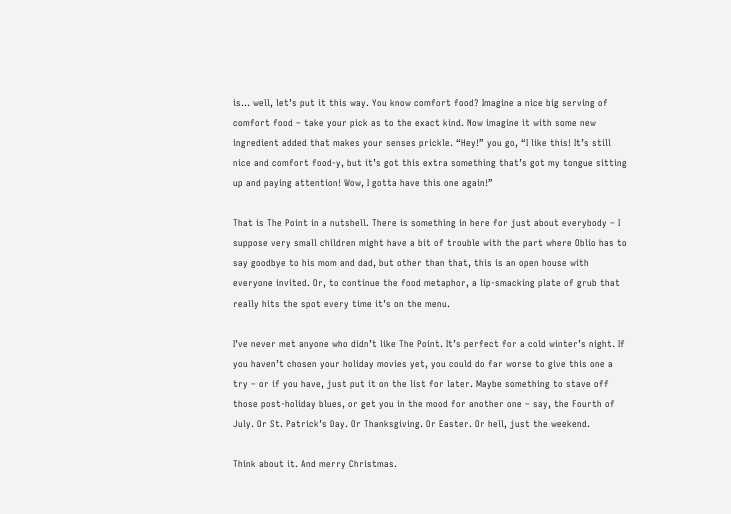is… well, let’s put it this way. You know comfort food? Imagine a nice big serving of comfort food – take your pick as to the exact kind. Now imagine it with some new ingredient added that makes your senses prickle. “Hey!” you go, “I like this! It’s still nice and comfort food-y, but it’s got this extra something that’s got my tongue sitting up and paying attention! Wow, I gotta have this one again!”

That is The Point in a nutshell. There is something in here for just about everybody – I suppose very small children might have a bit of trouble with the part where Oblio has to say goodbye to his mom and dad, but other than that, this is an open house with everyone invited. Or, to continue the food metaphor, a lip-smacking plate of grub that really hits the spot every time it’s on the menu.

I’ve never met anyone who didn’t like The Point. It’s perfect for a cold winter’s night. If you haven’t chosen your holiday movies yet, you could do far worse to give this one a try – or if you have, just put it on the list for later. Maybe something to stave off those post-holiday blues, or get you in the mood for another one – say, the Fourth of July. Or St. Patrick’s Day. Or Thanksgiving. Or Easter. Or hell, just the weekend.

Think about it. And merry Christmas.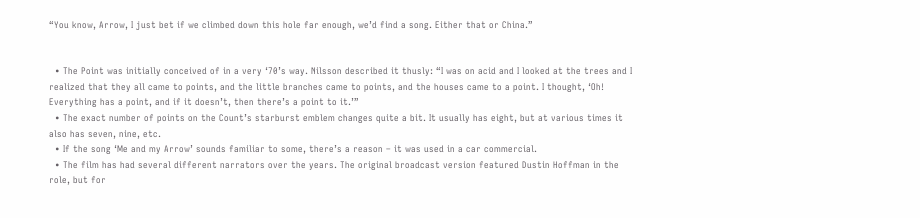“You know, Arrow, I just bet if we climbed down this hole far enough, we’d find a song. Either that or China.”


  • The Point was initially conceived of in a very ‘70’s way. Nilsson described it thusly: “I was on acid and I looked at the trees and I realized that they all came to points, and the little branches came to points, and the houses came to a point. I thought, ‘Oh! Everything has a point, and if it doesn’t, then there’s a point to it.’”
  • The exact number of points on the Count’s starburst emblem changes quite a bit. It usually has eight, but at various times it also has seven, nine, etc.
  • If the song ‘Me and my Arrow’ sounds familiar to some, there’s a reason – it was used in a car commercial.
  • The film has had several different narrators over the years. The original broadcast version featured Dustin Hoffman in the role, but for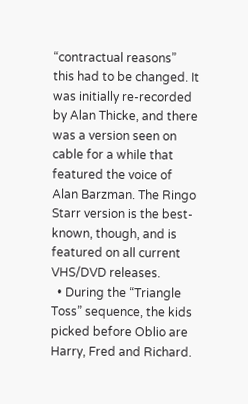“contractual reasons” this had to be changed. It was initially re-recorded by Alan Thicke, and there was a version seen on cable for a while that featured the voice of Alan Barzman. The Ringo Starr version is the best-known, though, and is featured on all current VHS/DVD releases.
  • During the “Triangle Toss” sequence, the kids picked before Oblio are Harry, Fred and Richard.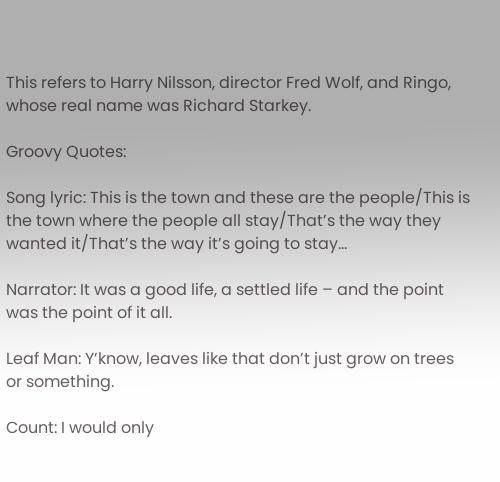This refers to Harry Nilsson, director Fred Wolf, and Ringo, whose real name was Richard Starkey.

Groovy Quotes:

Song lyric: This is the town and these are the people/This is the town where the people all stay/That’s the way they wanted it/That’s the way it’s going to stay…

Narrator: It was a good life, a settled life – and the point was the point of it all.

Leaf Man: Y’know, leaves like that don’t just grow on trees or something.

Count: I would only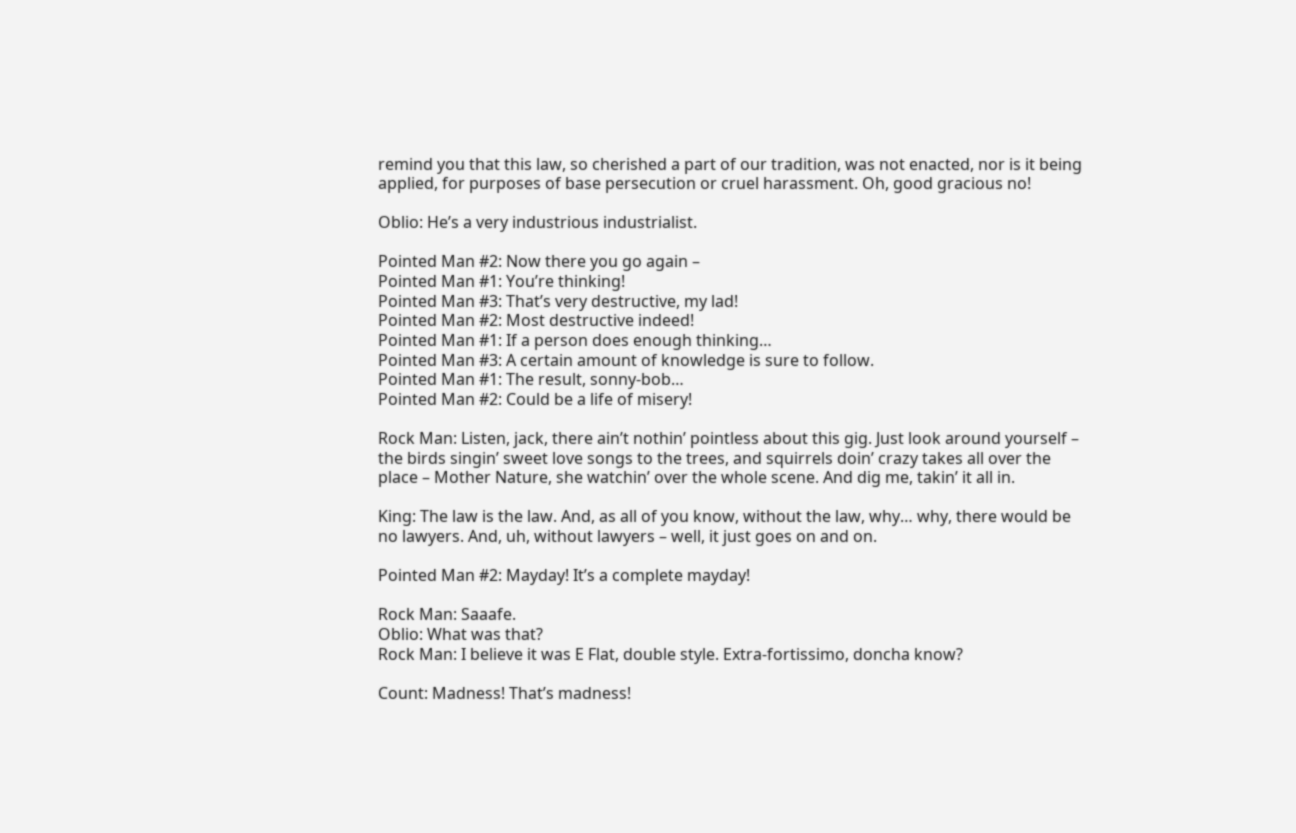remind you that this law, so cherished a part of our tradition, was not enacted, nor is it being applied, for purposes of base persecution or cruel harassment. Oh, good gracious no!

Oblio: He’s a very industrious industrialist.

Pointed Man #2: Now there you go again –
Pointed Man #1: You’re thinking!
Pointed Man #3: That’s very destructive, my lad!
Pointed Man #2: Most destructive indeed!
Pointed Man #1: If a person does enough thinking…
Pointed Man #3: A certain amount of knowledge is sure to follow.
Pointed Man #1: The result, sonny-bob…
Pointed Man #2: Could be a life of misery!

Rock Man: Listen, jack, there ain’t nothin’ pointless about this gig. Just look around yourself – the birds singin’ sweet love songs to the trees, and squirrels doin’ crazy takes all over the place – Mother Nature, she watchin’ over the whole scene. And dig me, takin’ it all in.

King: The law is the law. And, as all of you know, without the law, why… why, there would be no lawyers. And, uh, without lawyers – well, it just goes on and on.

Pointed Man #2: Mayday! It’s a complete mayday!

Rock Man: Saaafe.
Oblio: What was that?
Rock Man: I believe it was E Flat, double style. Extra-fortissimo, doncha know?

Count: Madness! That’s madness!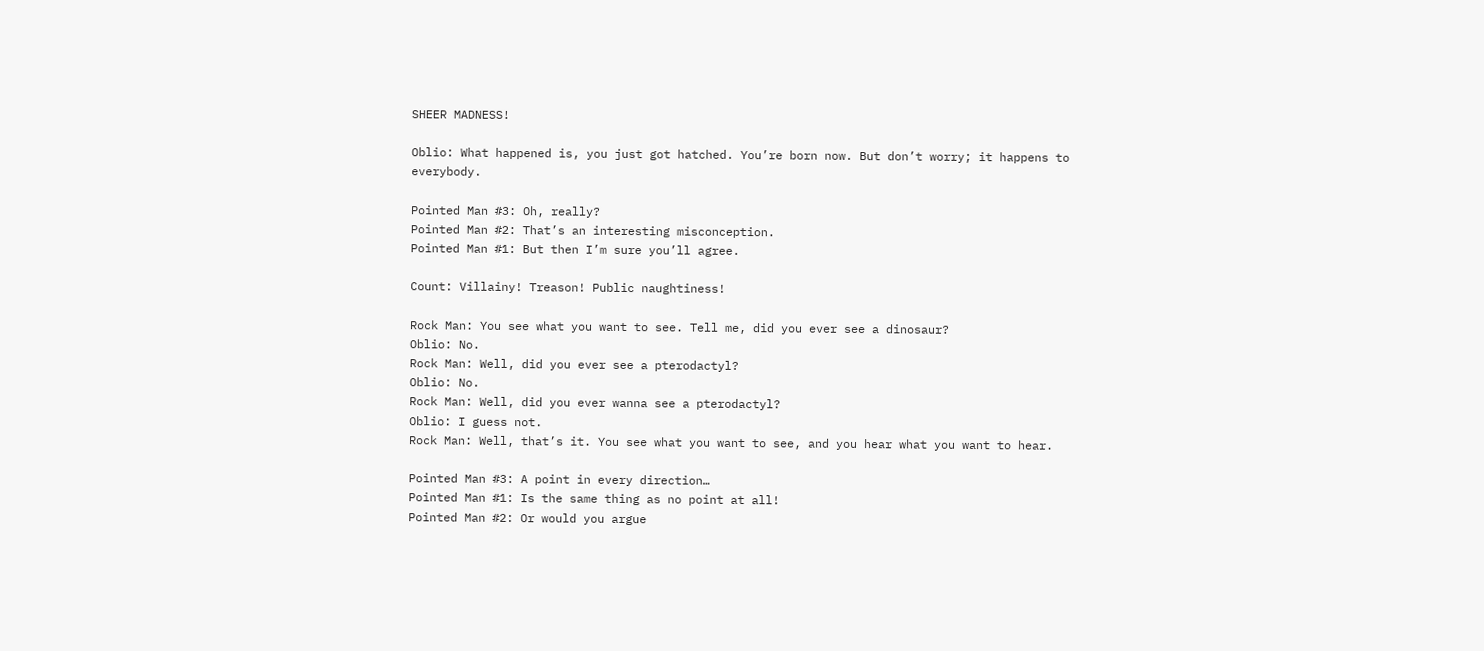SHEER MADNESS!

Oblio: What happened is, you just got hatched. You’re born now. But don’t worry; it happens to everybody.

Pointed Man #3: Oh, really?
Pointed Man #2: That’s an interesting misconception.
Pointed Man #1: But then I’m sure you’ll agree.

Count: Villainy! Treason! Public naughtiness!

Rock Man: You see what you want to see. Tell me, did you ever see a dinosaur?
Oblio: No.
Rock Man: Well, did you ever see a pterodactyl?
Oblio: No.
Rock Man: Well, did you ever wanna see a pterodactyl?
Oblio: I guess not.
Rock Man: Well, that’s it. You see what you want to see, and you hear what you want to hear.

Pointed Man #3: A point in every direction…
Pointed Man #1: Is the same thing as no point at all!
Pointed Man #2: Or would you argue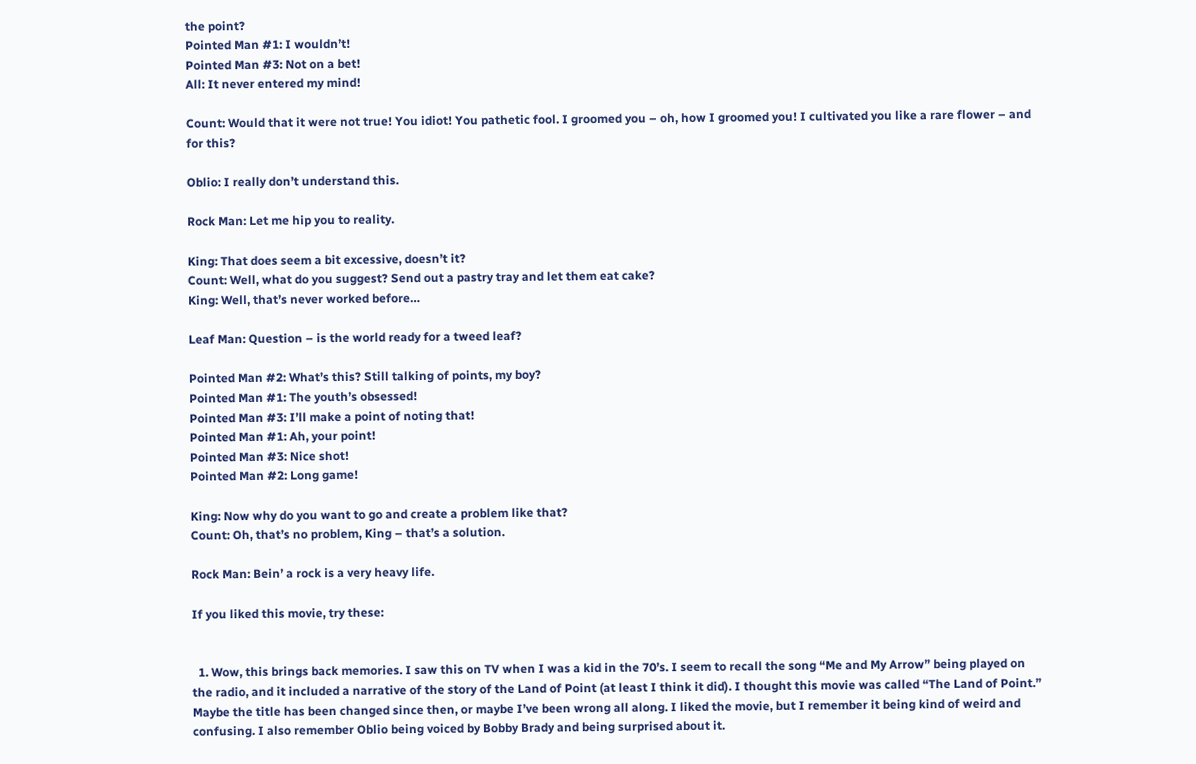the point?
Pointed Man #1: I wouldn’t!
Pointed Man #3: Not on a bet!
All: It never entered my mind!

Count: Would that it were not true! You idiot! You pathetic fool. I groomed you – oh, how I groomed you! I cultivated you like a rare flower – and for this?

Oblio: I really don’t understand this.

Rock Man: Let me hip you to reality.

King: That does seem a bit excessive, doesn’t it?
Count: Well, what do you suggest? Send out a pastry tray and let them eat cake?
King: Well, that’s never worked before…

Leaf Man: Question – is the world ready for a tweed leaf?

Pointed Man #2: What’s this? Still talking of points, my boy?
Pointed Man #1: The youth’s obsessed!
Pointed Man #3: I’ll make a point of noting that!
Pointed Man #1: Ah, your point!
Pointed Man #3: Nice shot!
Pointed Man #2: Long game!

King: Now why do you want to go and create a problem like that?
Count: Oh, that’s no problem, King – that’s a solution.

Rock Man: Bein’ a rock is a very heavy life.

If you liked this movie, try these:


  1. Wow, this brings back memories. I saw this on TV when I was a kid in the 70’s. I seem to recall the song “Me and My Arrow” being played on the radio, and it included a narrative of the story of the Land of Point (at least I think it did). I thought this movie was called “The Land of Point.” Maybe the title has been changed since then, or maybe I’ve been wrong all along. I liked the movie, but I remember it being kind of weird and confusing. I also remember Oblio being voiced by Bobby Brady and being surprised about it.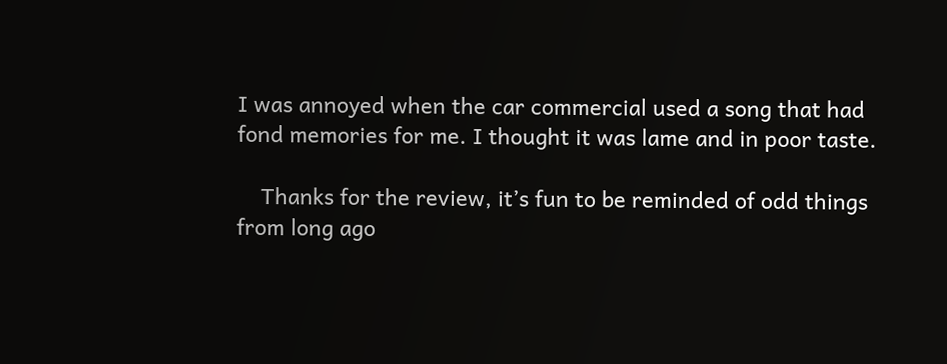I was annoyed when the car commercial used a song that had fond memories for me. I thought it was lame and in poor taste.

    Thanks for the review, it’s fun to be reminded of odd things from long ago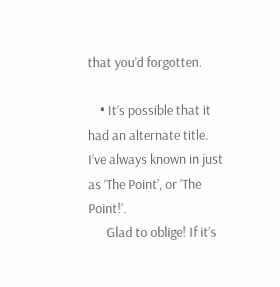that you’d forgotten.

    • It’s possible that it had an alternate title. I’ve always known in just as ‘The Point’, or ‘The Point!’.
      Glad to oblige! If it’s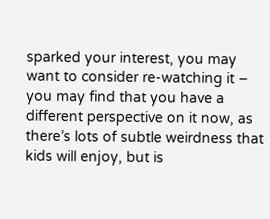sparked your interest, you may want to consider re-watching it – you may find that you have a different perspective on it now, as there’s lots of subtle weirdness that kids will enjoy, but is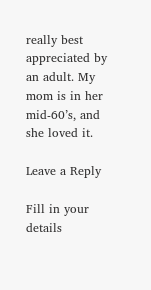really best appreciated by an adult. My mom is in her mid-60’s, and she loved it.

Leave a Reply

Fill in your details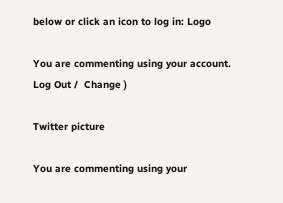below or click an icon to log in: Logo

You are commenting using your account. Log Out /  Change )

Twitter picture

You are commenting using your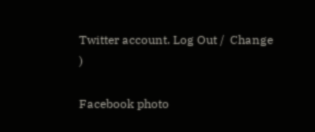Twitter account. Log Out /  Change )

Facebook photo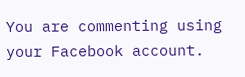You are commenting using your Facebook account.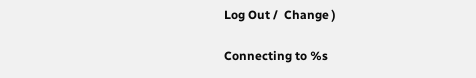Log Out /  Change )

Connecting to %s